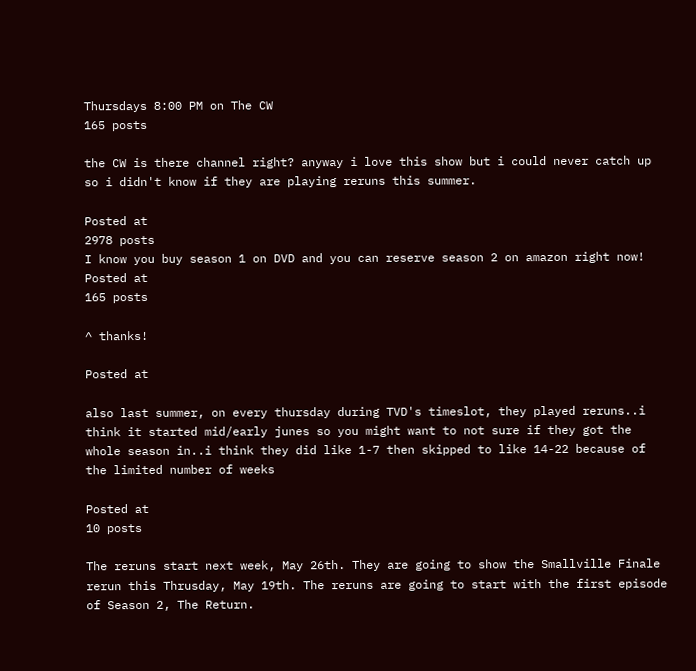Thursdays 8:00 PM on The CW
165 posts

the CW is there channel right? anyway i love this show but i could never catch up so i didn't know if they are playing reruns this summer.

Posted at
2978 posts
I know you buy season 1 on DVD and you can reserve season 2 on amazon right now!
Posted at
165 posts

^ thanks!

Posted at

also last summer, on every thursday during TVD's timeslot, they played reruns..i think it started mid/early junes so you might want to not sure if they got the whole season in..i think they did like 1-7 then skipped to like 14-22 because of the limited number of weeks

Posted at
10 posts

The reruns start next week, May 26th. They are going to show the Smallville Finale rerun this Thrusday, May 19th. The reruns are going to start with the first episode of Season 2, The Return.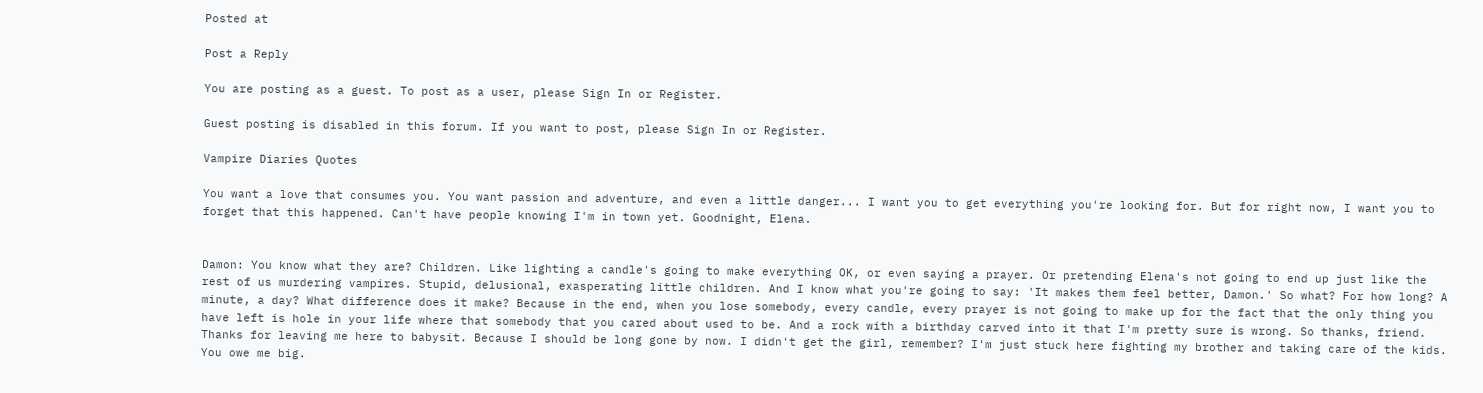Posted at

Post a Reply

You are posting as a guest. To post as a user, please Sign In or Register.

Guest posting is disabled in this forum. If you want to post, please Sign In or Register.

Vampire Diaries Quotes

You want a love that consumes you. You want passion and adventure, and even a little danger... I want you to get everything you're looking for. But for right now, I want you to forget that this happened. Can't have people knowing I'm in town yet. Goodnight, Elena.


Damon: You know what they are? Children. Like lighting a candle's going to make everything OK, or even saying a prayer. Or pretending Elena's not going to end up just like the rest of us murdering vampires. Stupid, delusional, exasperating little children. And I know what you're going to say: 'It makes them feel better, Damon.' So what? For how long? A minute, a day? What difference does it make? Because in the end, when you lose somebody, every candle, every prayer is not going to make up for the fact that the only thing you have left is hole in your life where that somebody that you cared about used to be. And a rock with a birthday carved into it that I'm pretty sure is wrong. So thanks, friend. Thanks for leaving me here to babysit. Because I should be long gone by now. I didn't get the girl, remember? I'm just stuck here fighting my brother and taking care of the kids. You owe me big.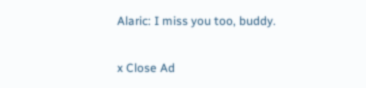Alaric: I miss you too, buddy.

x Close Ad